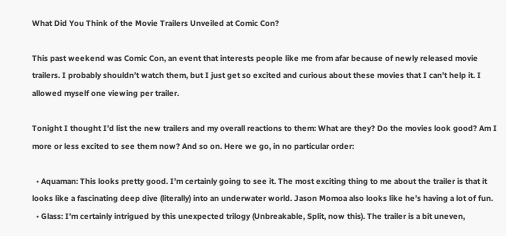What Did You Think of the Movie Trailers Unveiled at Comic Con?

This past weekend was Comic Con, an event that interests people like me from afar because of newly released movie trailers. I probably shouldn’t watch them, but I just get so excited and curious about these movies that I can’t help it. I allowed myself one viewing per trailer.

Tonight I thought I’d list the new trailers and my overall reactions to them: What are they? Do the movies look good? Am I more or less excited to see them now? And so on. Here we go, in no particular order:

  • Aquaman: This looks pretty good. I’m certainly going to see it. The most exciting thing to me about the trailer is that it looks like a fascinating deep dive (literally) into an underwater world. Jason Momoa also looks like he’s having a lot of fun.
  • Glass: I’m certainly intrigued by this unexpected trilogy (Unbreakable, Split, now this). The trailer is a bit uneven,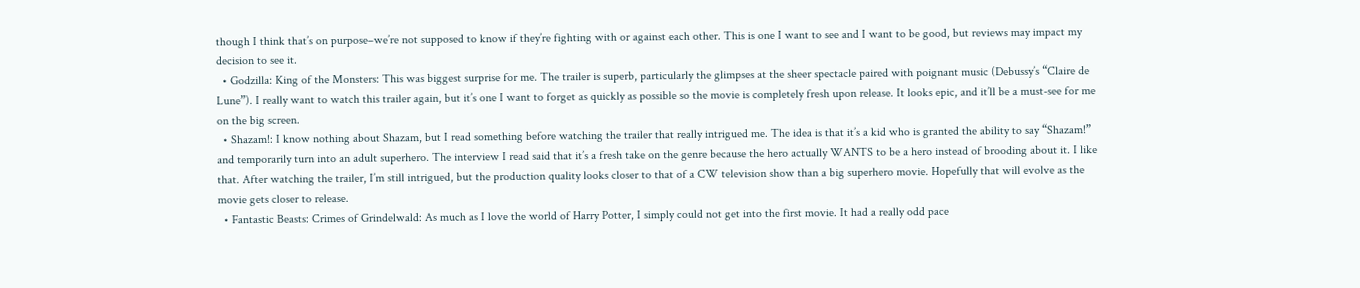though I think that’s on purpose–we’re not supposed to know if they’re fighting with or against each other. This is one I want to see and I want to be good, but reviews may impact my decision to see it.
  • Godzilla: King of the Monsters: This was biggest surprise for me. The trailer is superb, particularly the glimpses at the sheer spectacle paired with poignant music (Debussy’s “Claire de Lune”). I really want to watch this trailer again, but it’s one I want to forget as quickly as possible so the movie is completely fresh upon release. It looks epic, and it’ll be a must-see for me on the big screen.
  • Shazam!: I know nothing about Shazam, but I read something before watching the trailer that really intrigued me. The idea is that it’s a kid who is granted the ability to say “Shazam!” and temporarily turn into an adult superhero. The interview I read said that it’s a fresh take on the genre because the hero actually WANTS to be a hero instead of brooding about it. I like that. After watching the trailer, I’m still intrigued, but the production quality looks closer to that of a CW television show than a big superhero movie. Hopefully that will evolve as the movie gets closer to release.
  • Fantastic Beasts: Crimes of Grindelwald: As much as I love the world of Harry Potter, I simply could not get into the first movie. It had a really odd pace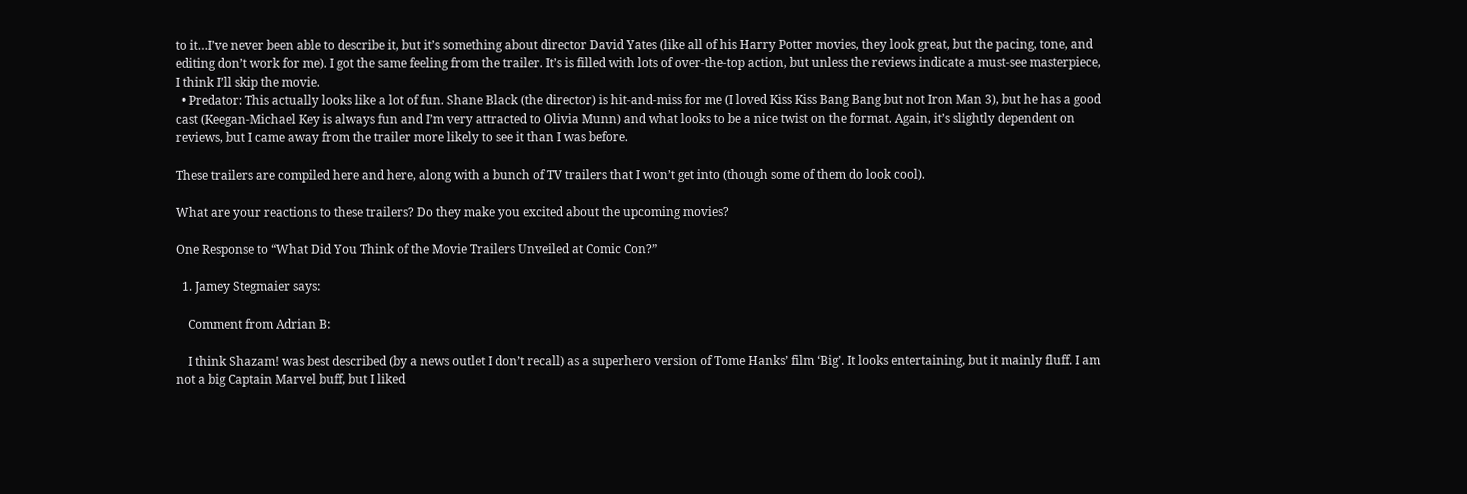to it…I’ve never been able to describe it, but it’s something about director David Yates (like all of his Harry Potter movies, they look great, but the pacing, tone, and editing don’t work for me). I got the same feeling from the trailer. It’s is filled with lots of over-the-top action, but unless the reviews indicate a must-see masterpiece, I think I’ll skip the movie.
  • Predator: This actually looks like a lot of fun. Shane Black (the director) is hit-and-miss for me (I loved Kiss Kiss Bang Bang but not Iron Man 3), but he has a good cast (Keegan-Michael Key is always fun and I’m very attracted to Olivia Munn) and what looks to be a nice twist on the format. Again, it’s slightly dependent on reviews, but I came away from the trailer more likely to see it than I was before.

These trailers are compiled here and here, along with a bunch of TV trailers that I won’t get into (though some of them do look cool).

What are your reactions to these trailers? Do they make you excited about the upcoming movies?

One Response to “What Did You Think of the Movie Trailers Unveiled at Comic Con?”

  1. Jamey Stegmaier says:

    Comment from Adrian B:

    I think Shazam! was best described (by a news outlet I don’t recall) as a superhero version of Tome Hanks’ film ‘Big’. It looks entertaining, but it mainly fluff. I am not a big Captain Marvel buff, but I liked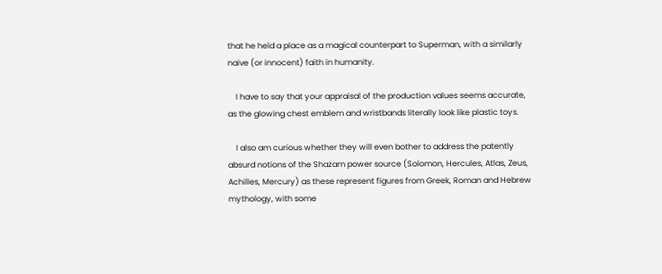that he held a place as a magical counterpart to Superman, with a similarly naive (or innocent) faith in humanity.

    I have to say that your appraisal of the production values seems accurate, as the glowing chest emblem and wristbands literally look like plastic toys.

    I also am curious whether they will even bother to address the patently absurd notions of the Shazam power source (Solomon, Hercules, Atlas, Zeus, Achilles, Mercury) as these represent figures from Greek, Roman and Hebrew mythology, with some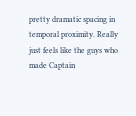pretty dramatic spacing in temporal proximity. Really just feels like the guys who made Captain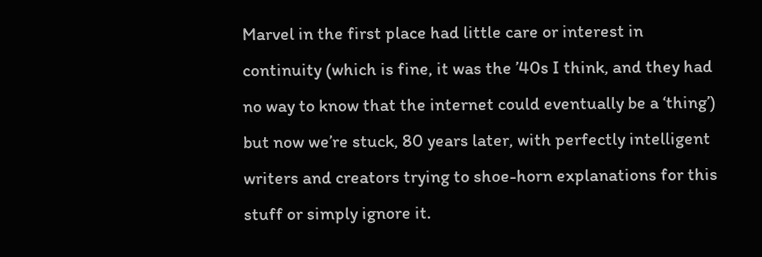Marvel in the first place had little care or interest in continuity (which is fine, it was the ’40s I think, and they had no way to know that the internet could eventually be a ‘thing’) but now we’re stuck, 80 years later, with perfectly intelligent writers and creators trying to shoe-horn explanations for this stuff or simply ignore it.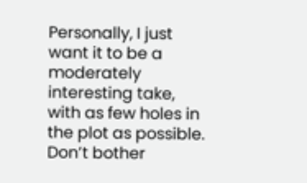Personally, I just want it to be a moderately interesting take, with as few holes in the plot as possible. Don’t bother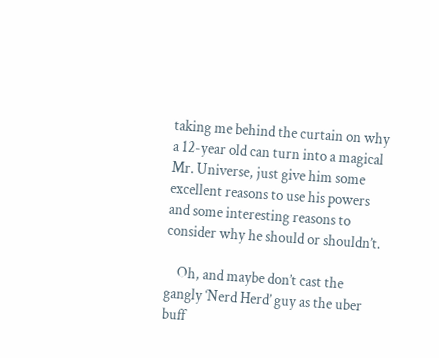taking me behind the curtain on why a 12-year old can turn into a magical Mr. Universe, just give him some excellent reasons to use his powers and some interesting reasons to consider why he should or shouldn’t.

    Oh, and maybe don’t cast the gangly ‘Nerd Herd’ guy as the uber buff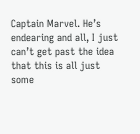Captain Marvel. He’s endearing and all, I just can’t get past the idea that this is all just some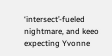‘intersect’-fueled nightmare, and keeo expecting Yvonne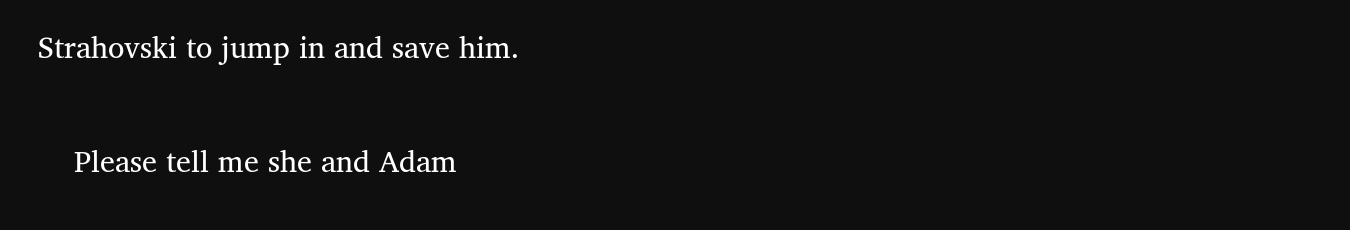Strahovski to jump in and save him.

    Please tell me she and Adam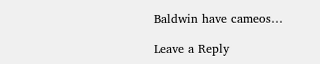Baldwin have cameos…

Leave a Reply